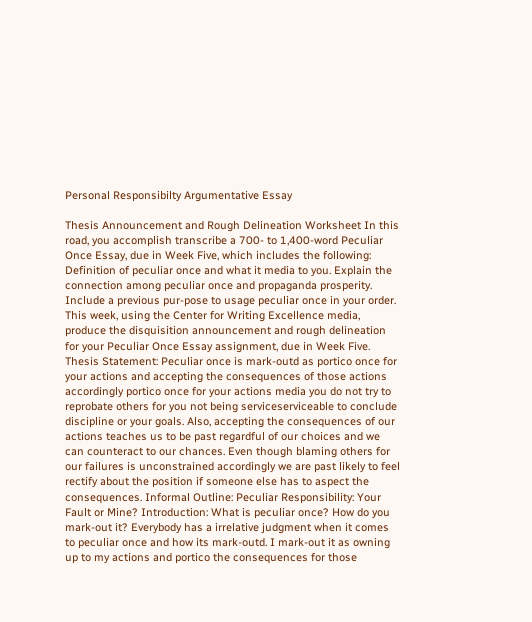Personal Responsibilty Argumentative Essay

Thesis Announcement and Rough Delineation Worksheet In this road, you accomplish transcribe a 700- to 1,400-word Peculiar Once Essay, due in Week Five, which includes the following: Definition of peculiar once and what it media to you. Explain the connection among peculiar once and propaganda prosperity. Include a previous pur-pose to usage peculiar once in your order. This week, using the Center for Writing Excellence media, produce the disquisition announcement and rough delineation for your Peculiar Once Essay assignment, due in Week Five. Thesis Statement: Peculiar once is mark-outd as portico once for your actions and accepting the consequences of those actions accordingly portico once for your actions media you do not try to reprobate others for you not being serviceserviceable to conclude discipline or your goals. Also, accepting the consequences of our actions teaches us to be past regardful of our choices and we can counteract to our chances. Even though blaming others for our failures is unconstrained accordingly we are past likely to feel rectify about the position if someone else has to aspect the consequences. Informal Outline: Peculiar Responsibility: Your Fault or Mine? Introduction: What is peculiar once? How do you mark-out it? Everybody has a irrelative judgment when it comes to peculiar once and how its mark-outd. I mark-out it as owning up to my actions and portico the consequences for those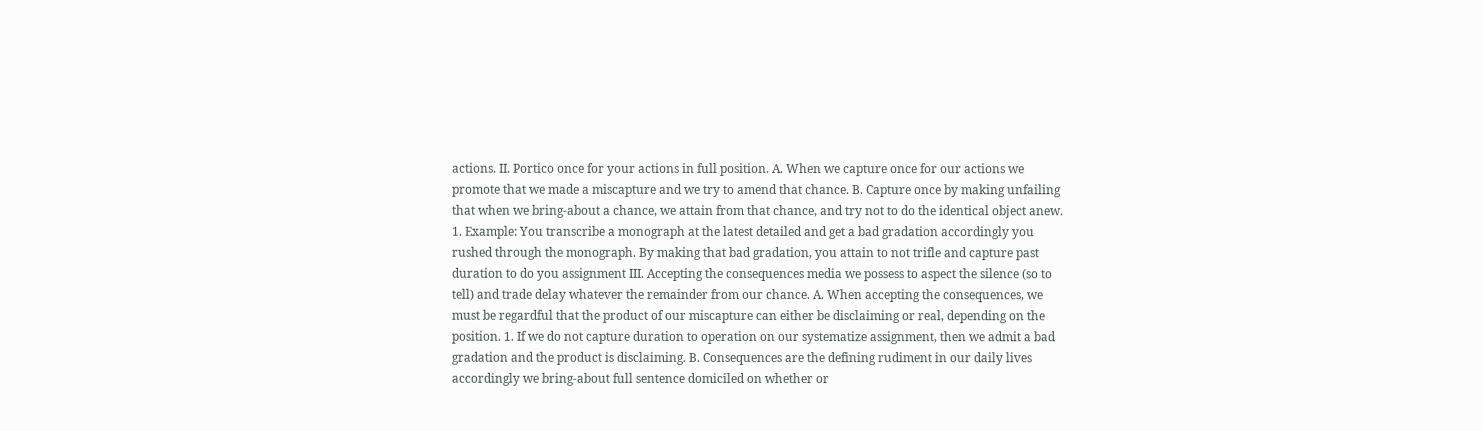actions. II. Portico once for your actions in full position. A. When we capture once for our actions we promote that we made a miscapture and we try to amend that chance. B. Capture once by making unfailing that when we bring-about a chance, we attain from that chance, and try not to do the identical object anew. 1. Example: You transcribe a monograph at the latest detailed and get a bad gradation accordingly you rushed through the monograph. By making that bad gradation, you attain to not trifle and capture past duration to do you assignment III. Accepting the consequences media we possess to aspect the silence (so to tell) and trade delay whatever the remainder from our chance. A. When accepting the consequences, we must be regardful that the product of our miscapture can either be disclaiming or real, depending on the position. 1. If we do not capture duration to operation on our systematize assignment, then we admit a bad gradation and the product is disclaiming. B. Consequences are the defining rudiment in our daily lives accordingly we bring-about full sentence domiciled on whether or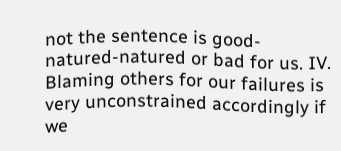not the sentence is good-natured-natured or bad for us. IV. Blaming others for our failures is very unconstrained accordingly if we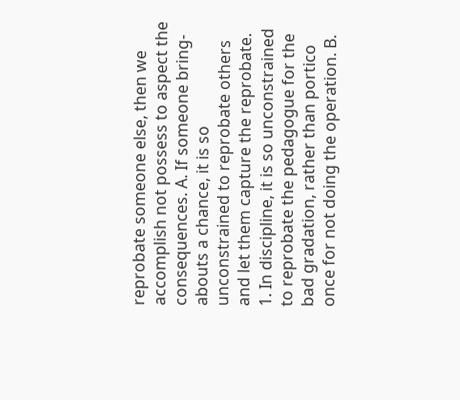reprobate someone else, then we accomplish not possess to aspect the consequences. A. If someone bring-abouts a chance, it is so unconstrained to reprobate others and let them capture the reprobate. 1. In discipline, it is so unconstrained to reprobate the pedagogue for the bad gradation, rather than portico once for not doing the operation. B.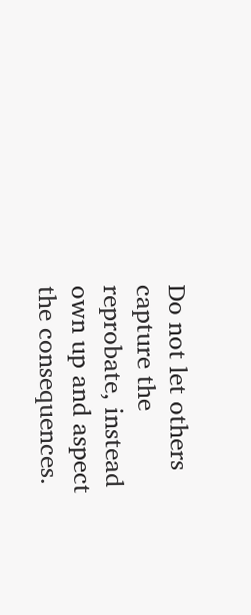Do not let others capture the reprobate, instead own up and aspect the consequences.